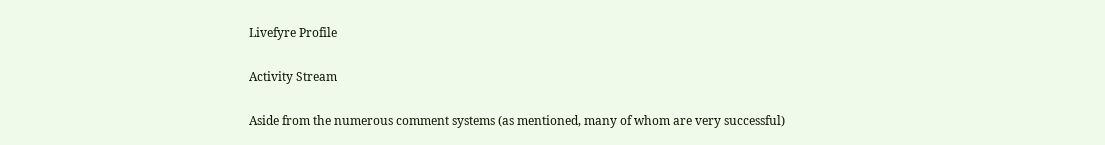Livefyre Profile

Activity Stream

Aside from the numerous comment systems (as mentioned, many of whom are very successful)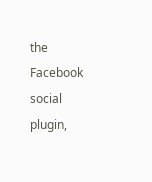the Facebook social plugin,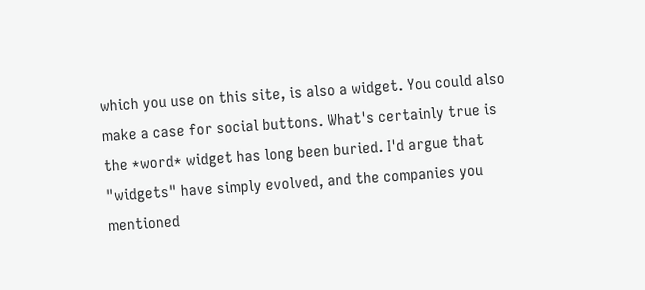which you use on this site, is also a widget. You could also make a case for social buttons. What's certainly true is the *word* widget has long been buried. I'd argue that "widgets" have simply evolved, and the companies you mentioned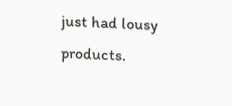just had lousy products.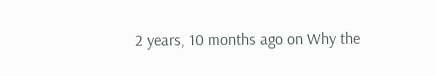2 years, 10 months ago on Why the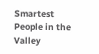Smartest People in the Valley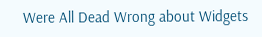Were All Dead Wrong about Widgets